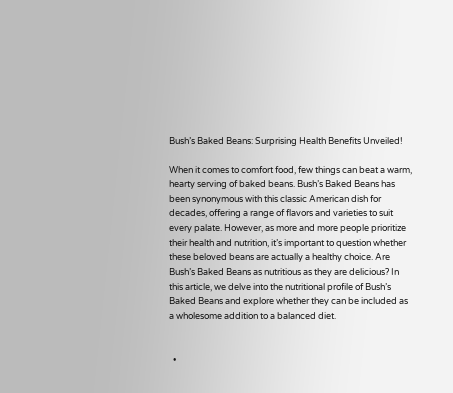Bush’s Baked Beans: Surprising Health Benefits Unveiled!

When it comes to comfort food, few things can beat a warm, hearty serving of baked beans. Bush’s Baked Beans has been synonymous with this classic American dish for decades, offering a range of flavors and varieties to suit every palate. However, as more and more people prioritize their health and nutrition, it’s important to question whether these beloved beans are actually a healthy choice. Are Bush’s Baked Beans as nutritious as they are delicious? In this article, we delve into the nutritional profile of Bush’s Baked Beans and explore whether they can be included as a wholesome addition to a balanced diet.


  •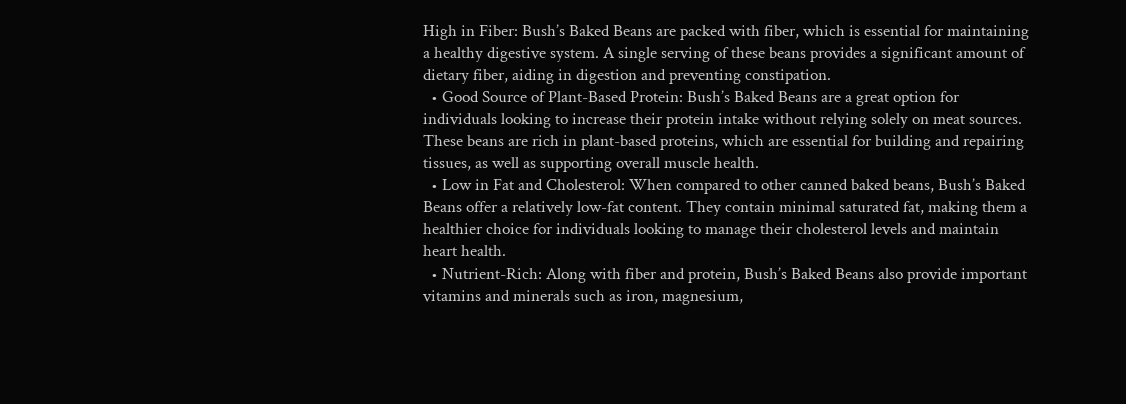High in Fiber: Bush’s Baked Beans are packed with fiber, which is essential for maintaining a healthy digestive system. A single serving of these beans provides a significant amount of dietary fiber, aiding in digestion and preventing constipation.
  • Good Source of Plant-Based Protein: Bush’s Baked Beans are a great option for individuals looking to increase their protein intake without relying solely on meat sources. These beans are rich in plant-based proteins, which are essential for building and repairing tissues, as well as supporting overall muscle health.
  • Low in Fat and Cholesterol: When compared to other canned baked beans, Bush’s Baked Beans offer a relatively low-fat content. They contain minimal saturated fat, making them a healthier choice for individuals looking to manage their cholesterol levels and maintain heart health.
  • Nutrient-Rich: Along with fiber and protein, Bush’s Baked Beans also provide important vitamins and minerals such as iron, magnesium,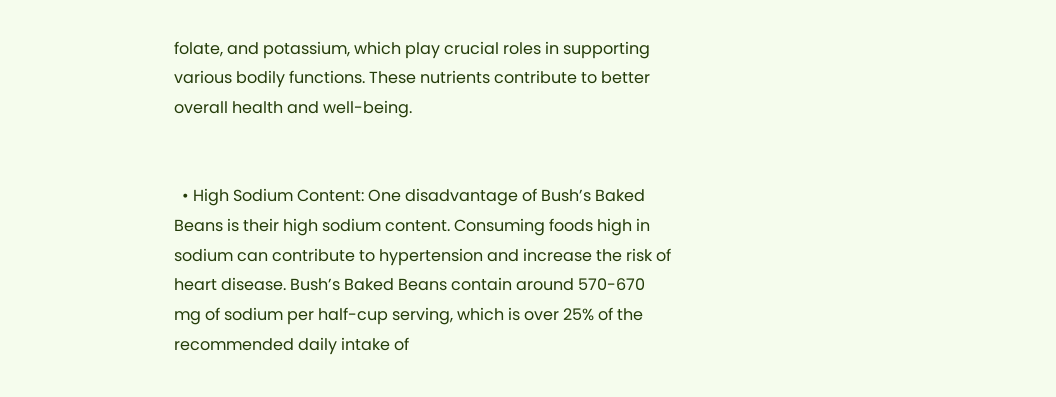folate, and potassium, which play crucial roles in supporting various bodily functions. These nutrients contribute to better overall health and well-being.


  • High Sodium Content: One disadvantage of Bush’s Baked Beans is their high sodium content. Consuming foods high in sodium can contribute to hypertension and increase the risk of heart disease. Bush’s Baked Beans contain around 570-670 mg of sodium per half-cup serving, which is over 25% of the recommended daily intake of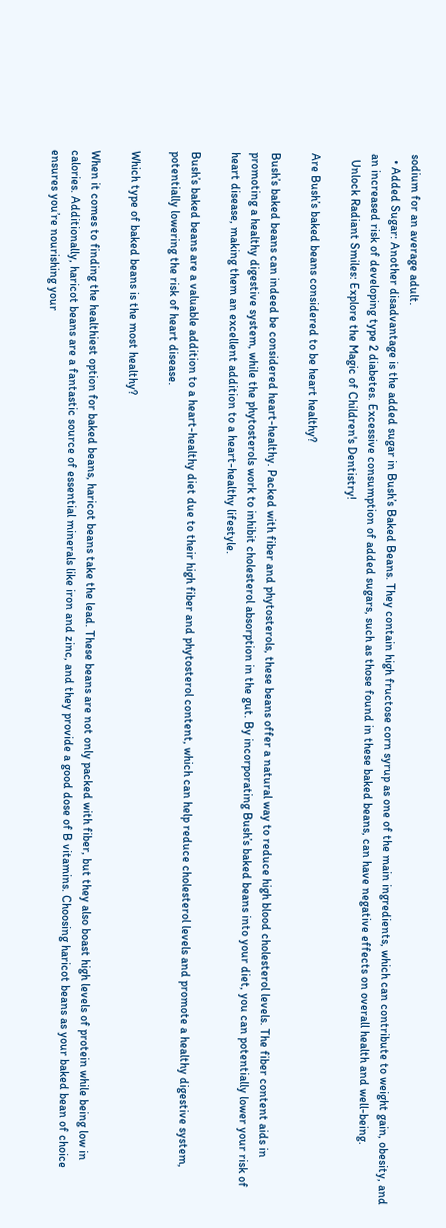sodium for an average adult.
  • Added Sugar: Another disadvantage is the added sugar in Bush’s Baked Beans. They contain high fructose corn syrup as one of the main ingredients, which can contribute to weight gain, obesity, and an increased risk of developing type 2 diabetes. Excessive consumption of added sugars, such as those found in these baked beans, can have negative effects on overall health and well-being.
  Unlock Radiant Smiles: Explore the Magic of Children's Dentistry!

Are Bush’s baked beans considered to be heart healthy?

Bush’s baked beans can indeed be considered heart-healthy. Packed with fiber and phytosterols, these beans offer a natural way to reduce high blood cholesterol levels. The fiber content aids in promoting a healthy digestive system, while the phytosterols work to inhibit cholesterol absorption in the gut. By incorporating Bush’s baked beans into your diet, you can potentially lower your risk of heart disease, making them an excellent addition to a heart-healthy lifestyle.

Bush’s baked beans are a valuable addition to a heart-healthy diet due to their high fiber and phytosterol content, which can help reduce cholesterol levels and promote a healthy digestive system, potentially lowering the risk of heart disease.

Which type of baked beans is the most healthy?

When it comes to finding the healthiest option for baked beans, haricot beans take the lead. These beans are not only packed with fiber, but they also boast high levels of protein while being low in calories. Additionally, haricot beans are a fantastic source of essential minerals like iron and zinc, and they provide a good dose of B vitamins. Choosing haricot beans as your baked bean of choice ensures you’re nourishing your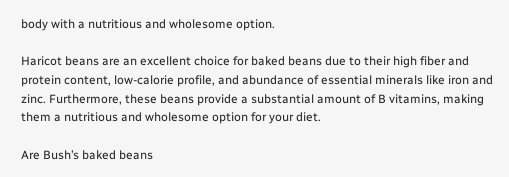body with a nutritious and wholesome option.

Haricot beans are an excellent choice for baked beans due to their high fiber and protein content, low-calorie profile, and abundance of essential minerals like iron and zinc. Furthermore, these beans provide a substantial amount of B vitamins, making them a nutritious and wholesome option for your diet.

Are Bush’s baked beans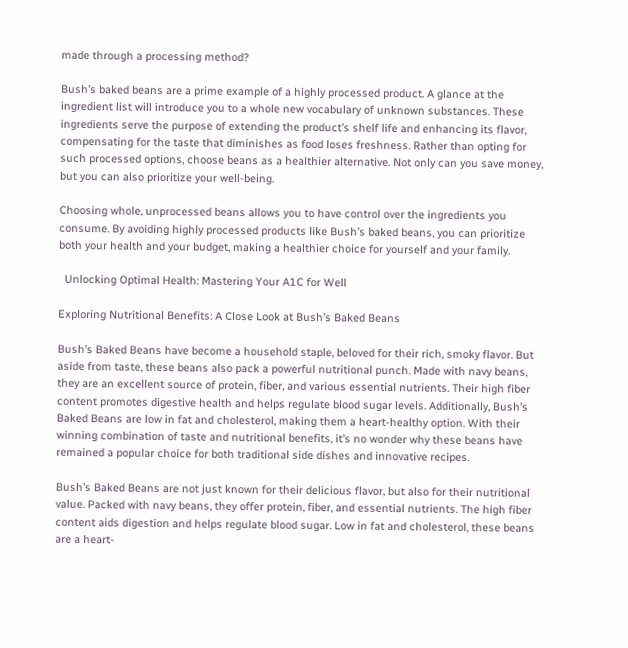made through a processing method?

Bush’s baked beans are a prime example of a highly processed product. A glance at the ingredient list will introduce you to a whole new vocabulary of unknown substances. These ingredients serve the purpose of extending the product’s shelf life and enhancing its flavor, compensating for the taste that diminishes as food loses freshness. Rather than opting for such processed options, choose beans as a healthier alternative. Not only can you save money, but you can also prioritize your well-being.

Choosing whole, unprocessed beans allows you to have control over the ingredients you consume. By avoiding highly processed products like Bush’s baked beans, you can prioritize both your health and your budget, making a healthier choice for yourself and your family.

  Unlocking Optimal Health: Mastering Your A1C for Well

Exploring Nutritional Benefits: A Close Look at Bush’s Baked Beans

Bush’s Baked Beans have become a household staple, beloved for their rich, smoky flavor. But aside from taste, these beans also pack a powerful nutritional punch. Made with navy beans, they are an excellent source of protein, fiber, and various essential nutrients. Their high fiber content promotes digestive health and helps regulate blood sugar levels. Additionally, Bush’s Baked Beans are low in fat and cholesterol, making them a heart-healthy option. With their winning combination of taste and nutritional benefits, it’s no wonder why these beans have remained a popular choice for both traditional side dishes and innovative recipes.

Bush’s Baked Beans are not just known for their delicious flavor, but also for their nutritional value. Packed with navy beans, they offer protein, fiber, and essential nutrients. The high fiber content aids digestion and helps regulate blood sugar. Low in fat and cholesterol, these beans are a heart-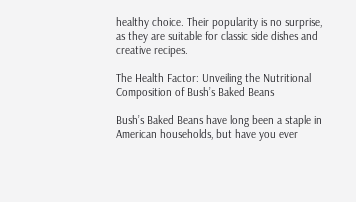healthy choice. Their popularity is no surprise, as they are suitable for classic side dishes and creative recipes.

The Health Factor: Unveiling the Nutritional Composition of Bush’s Baked Beans

Bush’s Baked Beans have long been a staple in American households, but have you ever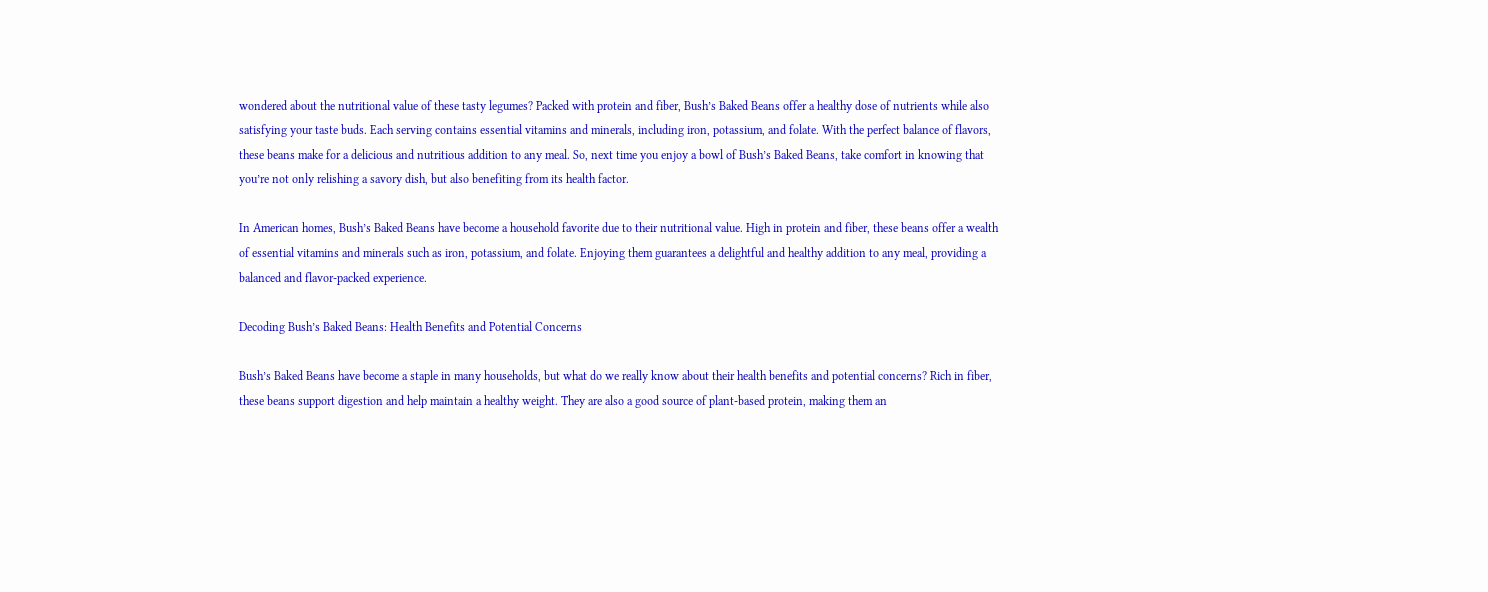wondered about the nutritional value of these tasty legumes? Packed with protein and fiber, Bush’s Baked Beans offer a healthy dose of nutrients while also satisfying your taste buds. Each serving contains essential vitamins and minerals, including iron, potassium, and folate. With the perfect balance of flavors, these beans make for a delicious and nutritious addition to any meal. So, next time you enjoy a bowl of Bush’s Baked Beans, take comfort in knowing that you’re not only relishing a savory dish, but also benefiting from its health factor.

In American homes, Bush’s Baked Beans have become a household favorite due to their nutritional value. High in protein and fiber, these beans offer a wealth of essential vitamins and minerals such as iron, potassium, and folate. Enjoying them guarantees a delightful and healthy addition to any meal, providing a balanced and flavor-packed experience.

Decoding Bush’s Baked Beans: Health Benefits and Potential Concerns

Bush’s Baked Beans have become a staple in many households, but what do we really know about their health benefits and potential concerns? Rich in fiber, these beans support digestion and help maintain a healthy weight. They are also a good source of plant-based protein, making them an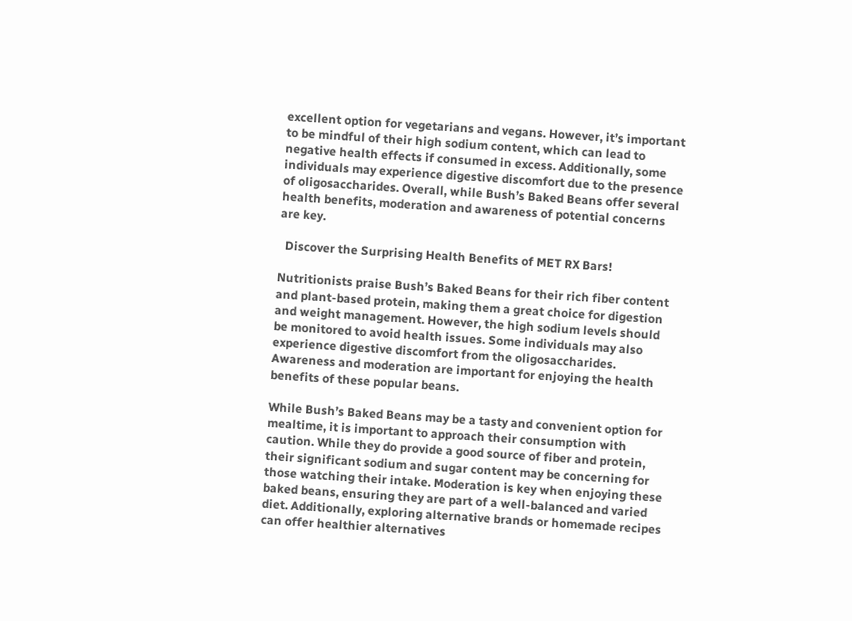excellent option for vegetarians and vegans. However, it’s important to be mindful of their high sodium content, which can lead to negative health effects if consumed in excess. Additionally, some individuals may experience digestive discomfort due to the presence of oligosaccharides. Overall, while Bush’s Baked Beans offer several health benefits, moderation and awareness of potential concerns are key.

  Discover the Surprising Health Benefits of MET RX Bars!

Nutritionists praise Bush’s Baked Beans for their rich fiber content and plant-based protein, making them a great choice for digestion and weight management. However, the high sodium levels should be monitored to avoid health issues. Some individuals may also experience digestive discomfort from the oligosaccharides. Awareness and moderation are important for enjoying the health benefits of these popular beans.

While Bush’s Baked Beans may be a tasty and convenient option for mealtime, it is important to approach their consumption with caution. While they do provide a good source of fiber and protein, their significant sodium and sugar content may be concerning for those watching their intake. Moderation is key when enjoying these baked beans, ensuring they are part of a well-balanced and varied diet. Additionally, exploring alternative brands or homemade recipes can offer healthier alternatives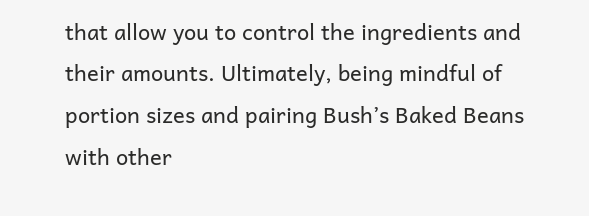that allow you to control the ingredients and their amounts. Ultimately, being mindful of portion sizes and pairing Bush’s Baked Beans with other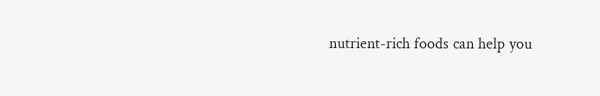nutrient-rich foods can help you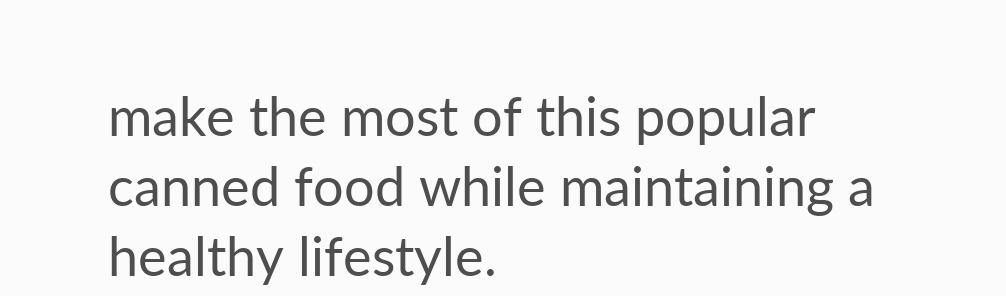make the most of this popular canned food while maintaining a healthy lifestyle.